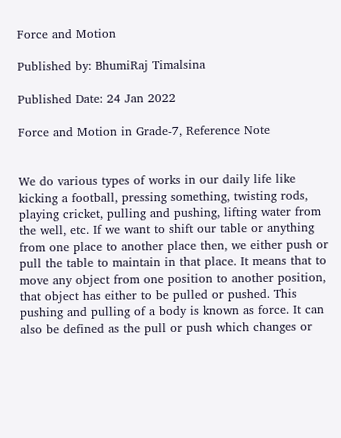Force and Motion

Published by: BhumiRaj Timalsina

Published Date: 24 Jan 2022

Force and Motion in Grade-7, Reference Note


We do various types of works in our daily life like kicking a football, pressing something, twisting rods, playing cricket, pulling and pushing, lifting water from the well, etc. If we want to shift our table or anything from one place to another place then, we either push or pull the table to maintain in that place. It means that to move any object from one position to another position, that object has either to be pulled or pushed. This pushing and pulling of a body is known as force. It can also be defined as the pull or push which changes or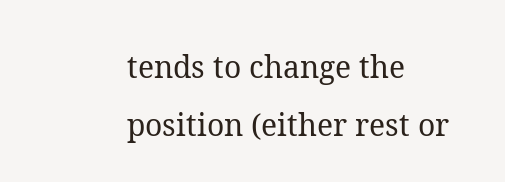tends to change the position (either rest or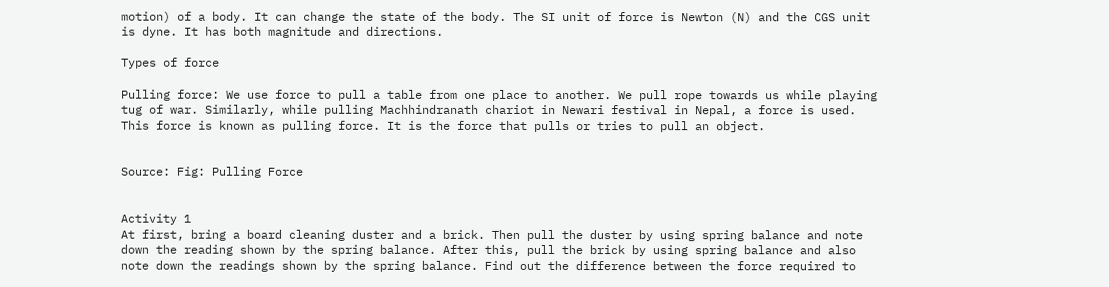motion) of a body. It can change the state of the body. The SI unit of force is Newton (N) and the CGS unit is dyne. It has both magnitude and directions.

Types of force

Pulling force: We use force to pull a table from one place to another. We pull rope towards us while playing tug of war. Similarly, while pulling Machhindranath chariot in Newari festival in Nepal, a force is used. This force is known as pulling force. It is the force that pulls or tries to pull an object.


Source: Fig: Pulling Force


Activity 1
At first, bring a board cleaning duster and a brick. Then pull the duster by using spring balance and note down the reading shown by the spring balance. After this, pull the brick by using spring balance and also note down the readings shown by the spring balance. Find out the difference between the force required to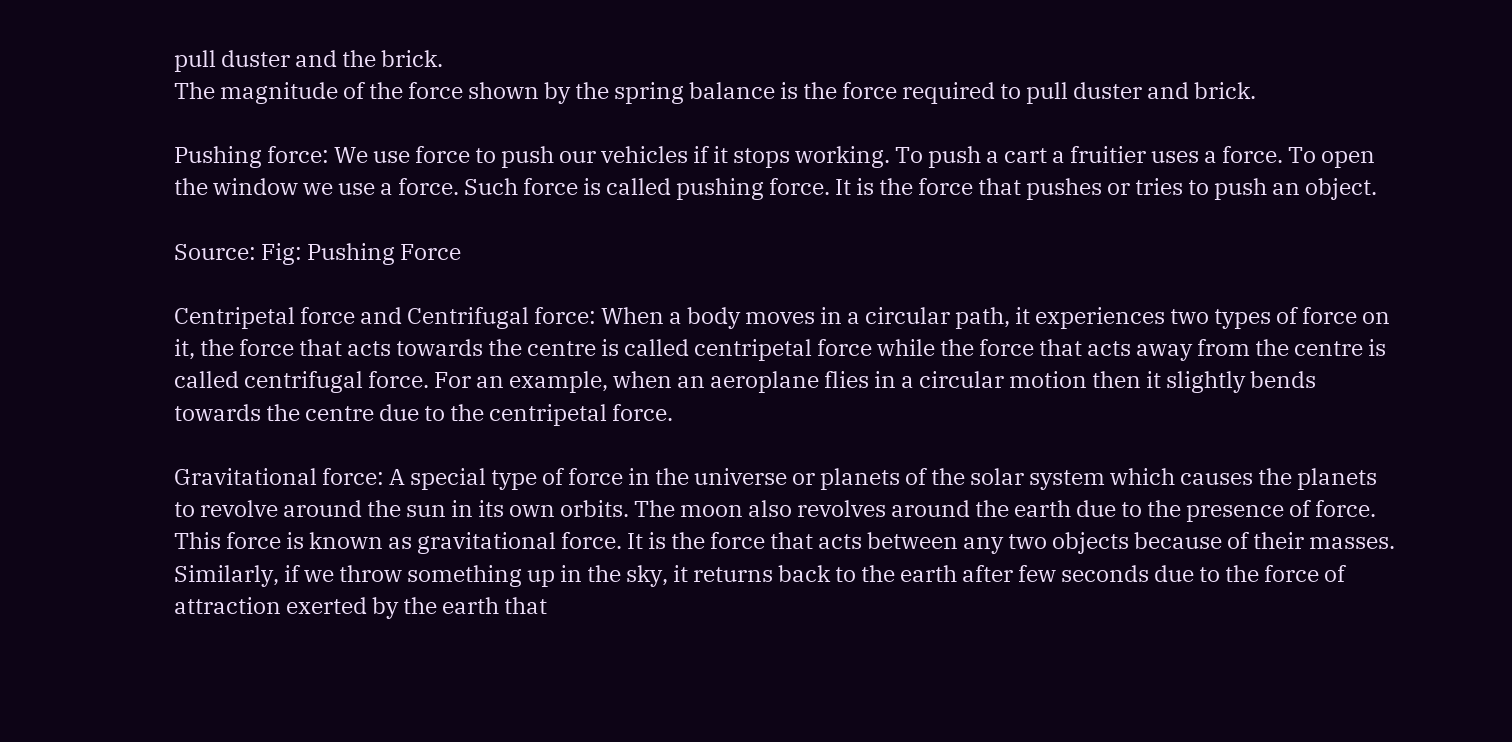pull duster and the brick.
The magnitude of the force shown by the spring balance is the force required to pull duster and brick.

Pushing force: We use force to push our vehicles if it stops working. To push a cart a fruitier uses a force. To open the window we use a force. Such force is called pushing force. It is the force that pushes or tries to push an object.

Source: Fig: Pushing Force

Centripetal force and Centrifugal force: When a body moves in a circular path, it experiences two types of force on it, the force that acts towards the centre is called centripetal force while the force that acts away from the centre is called centrifugal force. For an example, when an aeroplane flies in a circular motion then it slightly bends towards the centre due to the centripetal force.

Gravitational force: A special type of force in the universe or planets of the solar system which causes the planets to revolve around the sun in its own orbits. The moon also revolves around the earth due to the presence of force. This force is known as gravitational force. It is the force that acts between any two objects because of their masses. Similarly, if we throw something up in the sky, it returns back to the earth after few seconds due to the force of attraction exerted by the earth that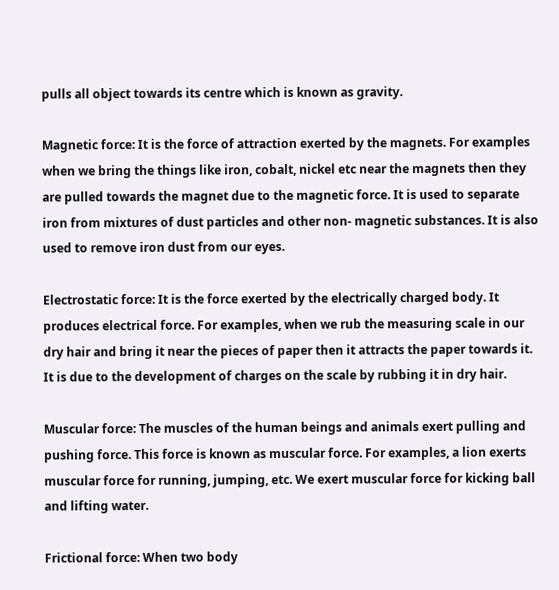pulls all object towards its centre which is known as gravity.

Magnetic force: It is the force of attraction exerted by the magnets. For examples when we bring the things like iron, cobalt, nickel etc near the magnets then they are pulled towards the magnet due to the magnetic force. It is used to separate iron from mixtures of dust particles and other non- magnetic substances. It is also used to remove iron dust from our eyes.

Electrostatic force: It is the force exerted by the electrically charged body. It produces electrical force. For examples, when we rub the measuring scale in our dry hair and bring it near the pieces of paper then it attracts the paper towards it. It is due to the development of charges on the scale by rubbing it in dry hair.

Muscular force: The muscles of the human beings and animals exert pulling and pushing force. This force is known as muscular force. For examples, a lion exerts muscular force for running, jumping, etc. We exert muscular force for kicking ball and lifting water.

Frictional force: When two body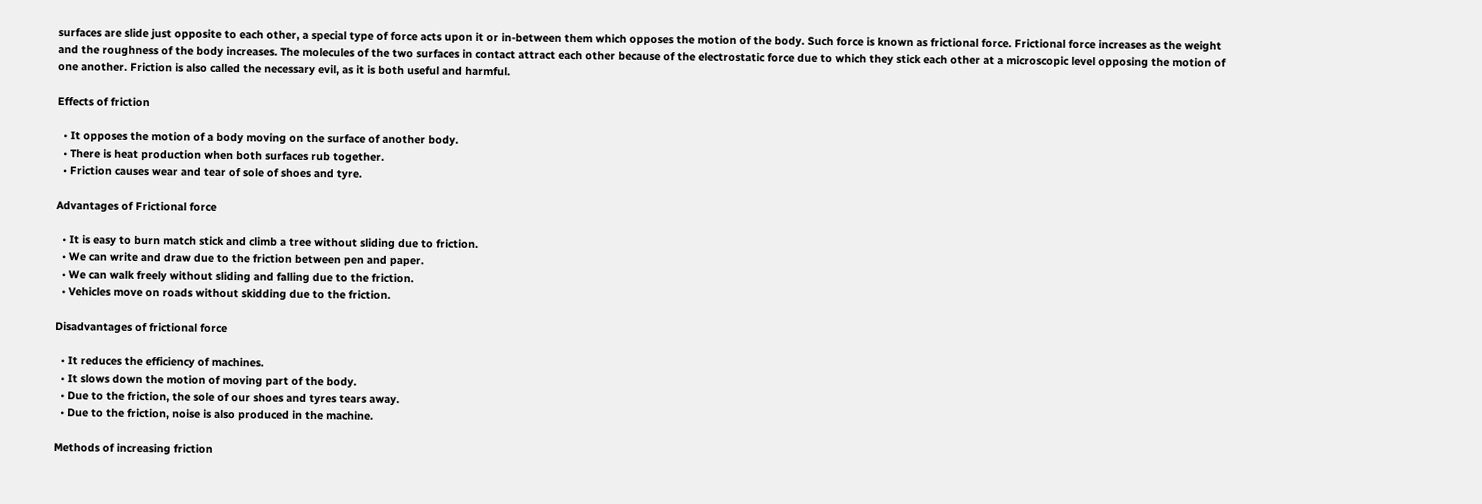surfaces are slide just opposite to each other, a special type of force acts upon it or in-between them which opposes the motion of the body. Such force is known as frictional force. Frictional force increases as the weight and the roughness of the body increases. The molecules of the two surfaces in contact attract each other because of the electrostatic force due to which they stick each other at a microscopic level opposing the motion of one another. Friction is also called the necessary evil, as it is both useful and harmful.

Effects of friction

  • It opposes the motion of a body moving on the surface of another body.
  • There is heat production when both surfaces rub together.
  • Friction causes wear and tear of sole of shoes and tyre.

Advantages of Frictional force

  • It is easy to burn match stick and climb a tree without sliding due to friction.
  • We can write and draw due to the friction between pen and paper.
  • We can walk freely without sliding and falling due to the friction.
  • Vehicles move on roads without skidding due to the friction.

Disadvantages of frictional force

  • It reduces the efficiency of machines.
  • It slows down the motion of moving part of the body.
  • Due to the friction, the sole of our shoes and tyres tears away.
  • Due to the friction, noise is also produced in the machine.

Methods of increasing friction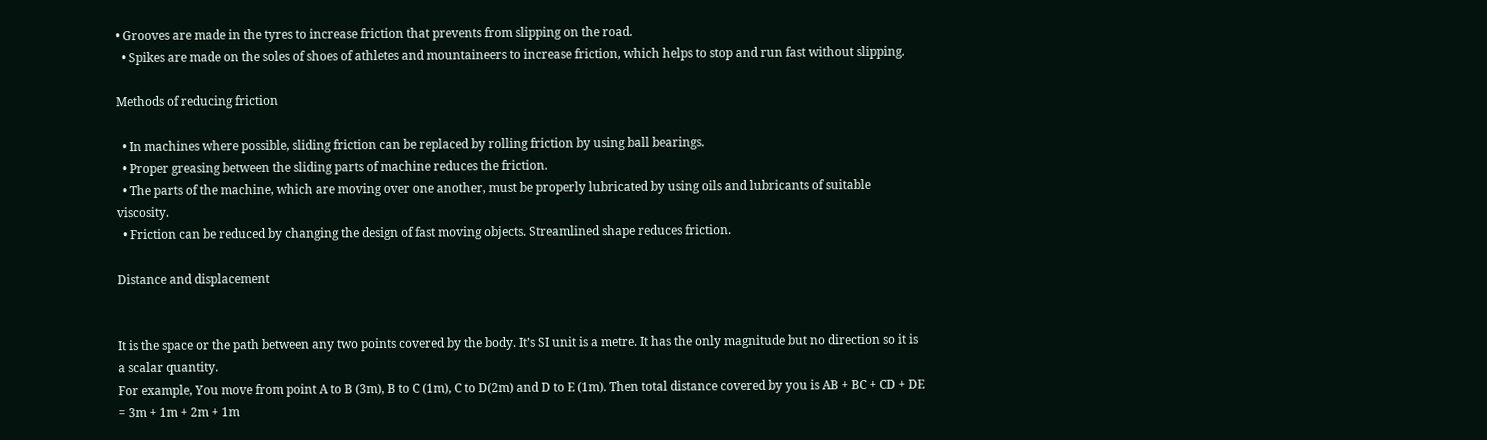• Grooves are made in the tyres to increase friction that prevents from slipping on the road.
  • Spikes are made on the soles of shoes of athletes and mountaineers to increase friction, which helps to stop and run fast without slipping.

Methods of reducing friction

  • In machines where possible, sliding friction can be replaced by rolling friction by using ball bearings.
  • Proper greasing between the sliding parts of machine reduces the friction.
  • The parts of the machine, which are moving over one another, must be properly lubricated by using oils and lubricants of suitable viscosity.
  • Friction can be reduced by changing the design of fast moving objects. Streamlined shape reduces friction.

Distance and displacement


It is the space or the path between any two points covered by the body. It’s SI unit is a metre. It has the only magnitude but no direction so it is a scalar quantity.
For example, You move from point A to B (3m), B to C (1m), C to D(2m) and D to E (1m). Then total distance covered by you is AB + BC + CD + DE
= 3m + 1m + 2m + 1m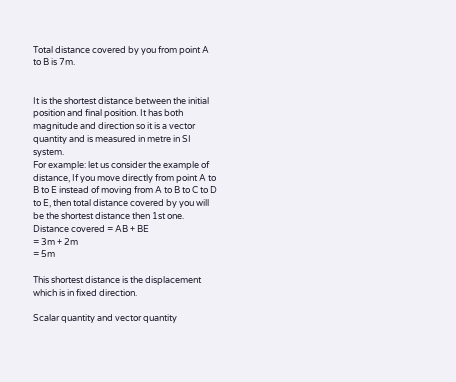Total distance covered by you from point A to B is 7m.


It is the shortest distance between the initial position and final position. It has both magnitude and direction so it is a vector quantity and is measured in metre in SI system.
For example: let us consider the example of distance, If you move directly from point A to B to E instead of moving from A to B to C to D to E, then total distance covered by you will be the shortest distance then 1st one.
Distance covered = AB + BE
= 3m + 2m
= 5m

This shortest distance is the displacement which is in fixed direction.

Scalar quantity and vector quantity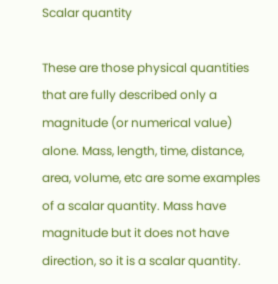Scalar quantity

These are those physical quantities that are fully described only a magnitude (or numerical value) alone. Mass, length, time, distance, area, volume, etc are some examples of a scalar quantity. Mass have magnitude but it does not have direction, so it is a scalar quantity.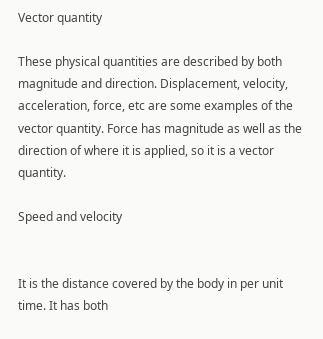Vector quantity

These physical quantities are described by both magnitude and direction. Displacement, velocity, acceleration, force, etc are some examples of the vector quantity. Force has magnitude as well as the direction of where it is applied, so it is a vector quantity.

Speed and velocity


It is the distance covered by the body in per unit time. It has both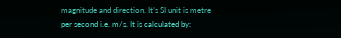magnitude and direction. It’s SI unit is metre per second i.e. m/s. It is calculated by: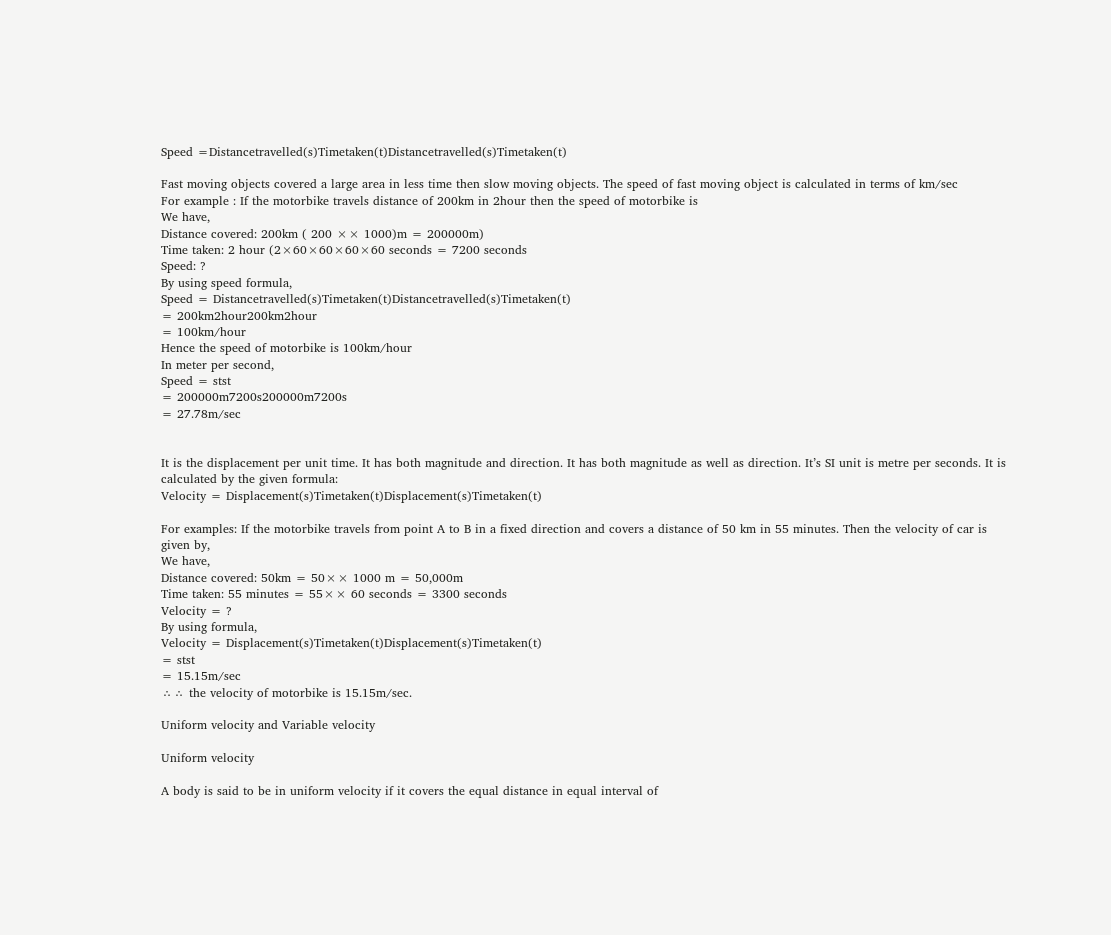Speed =Distancetravelled(s)Timetaken(t)Distancetravelled(s)Timetaken(t)

Fast moving objects covered a large area in less time then slow moving objects. The speed of fast moving object is calculated in terms of km/sec
For example : If the motorbike travels distance of 200km in 2hour then the speed of motorbike is
We have,
Distance covered: 200km ( 200 ×× 1000)m = 200000m)
Time taken: 2 hour (2×60×60×60×60 seconds = 7200 seconds
Speed: ?
By using speed formula,
Speed = Distancetravelled(s)Timetaken(t)Distancetravelled(s)Timetaken(t)
= 200km2hour200km2hour
= 100km/hour
Hence the speed of motorbike is 100km/hour
In meter per second,
Speed = stst
= 200000m7200s200000m7200s
= 27.78m/sec


It is the displacement per unit time. It has both magnitude and direction. It has both magnitude as well as direction. It’s SI unit is metre per seconds. It is calculated by the given formula:
Velocity = Displacement(s)Timetaken(t)Displacement(s)Timetaken(t)

For examples: If the motorbike travels from point A to B in a fixed direction and covers a distance of 50 km in 55 minutes. Then the velocity of car is given by,
We have,
Distance covered: 50km = 50×× 1000 m = 50,000m
Time taken: 55 minutes = 55×× 60 seconds = 3300 seconds
Velocity = ?
By using formula,
Velocity = Displacement(s)Timetaken(t)Displacement(s)Timetaken(t)
= stst
= 15.15m/sec
∴∴ the velocity of motorbike is 15.15m/sec.

Uniform velocity and Variable velocity

Uniform velocity

A body is said to be in uniform velocity if it covers the equal distance in equal interval of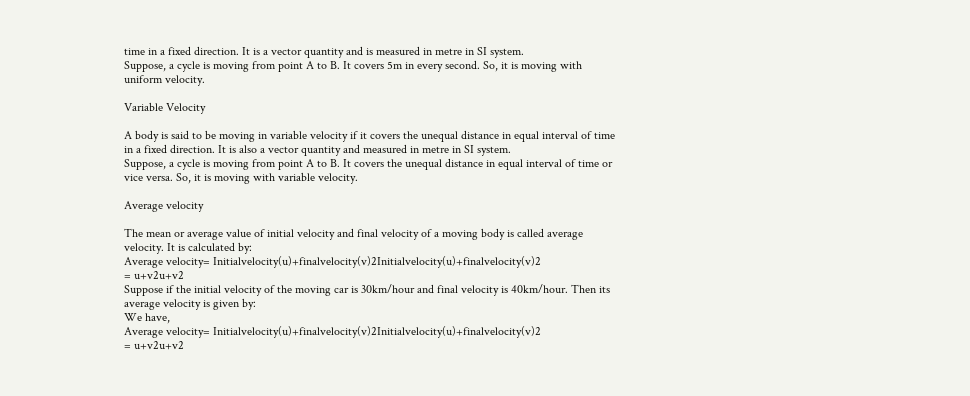time in a fixed direction. It is a vector quantity and is measured in metre in SI system.
Suppose, a cycle is moving from point A to B. It covers 5m in every second. So, it is moving with uniform velocity.

Variable Velocity

A body is said to be moving in variable velocity if it covers the unequal distance in equal interval of time in a fixed direction. It is also a vector quantity and measured in metre in SI system.
Suppose, a cycle is moving from point A to B. It covers the unequal distance in equal interval of time or vice versa. So, it is moving with variable velocity.

Average velocity

The mean or average value of initial velocity and final velocity of a moving body is called average velocity. It is calculated by:
Average velocity= Initialvelocity(u)+finalvelocity(v)2Initialvelocity(u)+finalvelocity(v)2
= u+v2u+v2
Suppose if the initial velocity of the moving car is 30km/hour and final velocity is 40km/hour. Then its average velocity is given by:
We have,
Average velocity= Initialvelocity(u)+finalvelocity(v)2Initialvelocity(u)+finalvelocity(v)2
= u+v2u+v2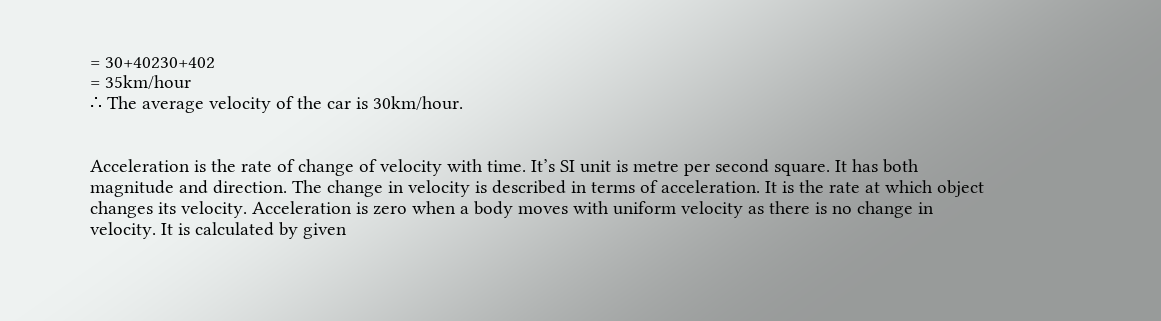= 30+40230+402
= 35km/hour
∴ The average velocity of the car is 30km/hour.


Acceleration is the rate of change of velocity with time. It’s SI unit is metre per second square. It has both magnitude and direction. The change in velocity is described in terms of acceleration. It is the rate at which object changes its velocity. Acceleration is zero when a body moves with uniform velocity as there is no change in velocity. It is calculated by given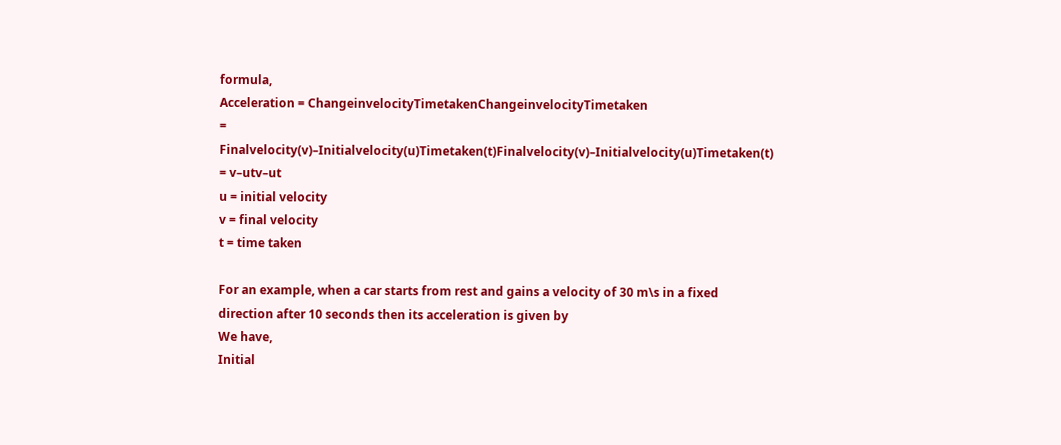formula,
Acceleration = ChangeinvelocityTimetakenChangeinvelocityTimetaken
= Finalvelocity(v)–Initialvelocity(u)Timetaken(t)Finalvelocity(v)–Initialvelocity(u)Timetaken(t)
= v–utv–ut
u = initial velocity
v = final velocity
t = time taken

For an example, when a car starts from rest and gains a velocity of 30 m\s in a fixed direction after 10 seconds then its acceleration is given by
We have,
Initial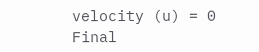velocity (u) = 0
Final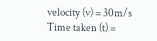velocity (v) = 30m/s
Time taken (t) =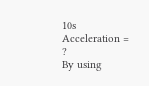10s
Acceleration = ?
By using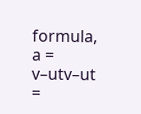formula,
a = v–utv–ut
=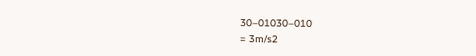30–01030–010
= 3m/s2